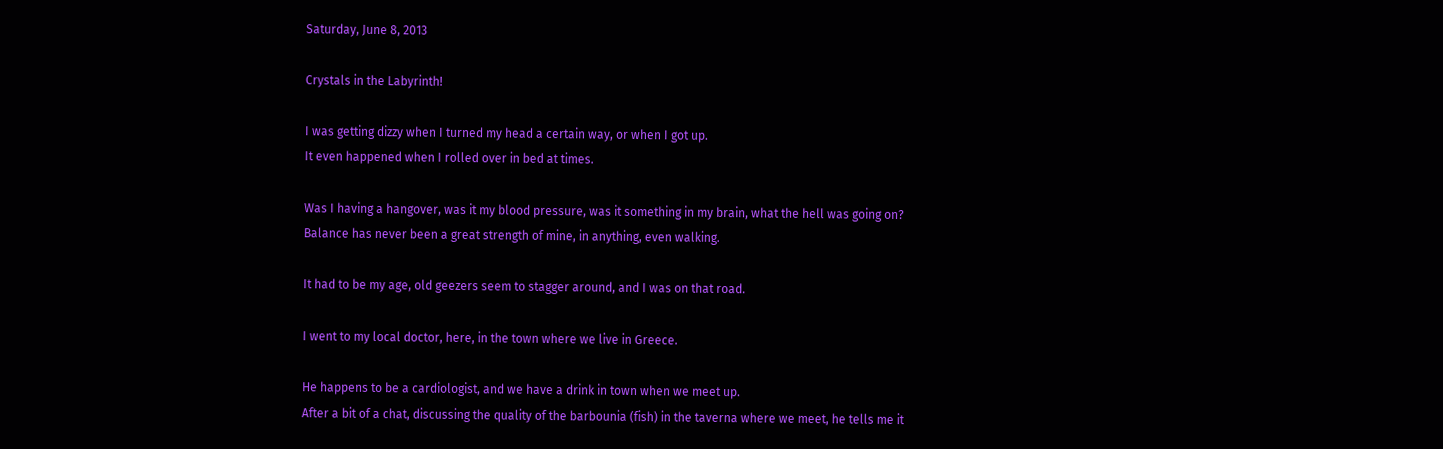Saturday, June 8, 2013

Crystals in the Labyrinth!

I was getting dizzy when I turned my head a certain way, or when I got up.
It even happened when I rolled over in bed at times.

Was I having a hangover, was it my blood pressure, was it something in my brain, what the hell was going on? Balance has never been a great strength of mine, in anything, even walking.

It had to be my age, old geezers seem to stagger around, and I was on that road.

I went to my local doctor, here, in the town where we live in Greece.

He happens to be a cardiologist, and we have a drink in town when we meet up.
After a bit of a chat, discussing the quality of the barbounia (fish) in the taverna where we meet, he tells me it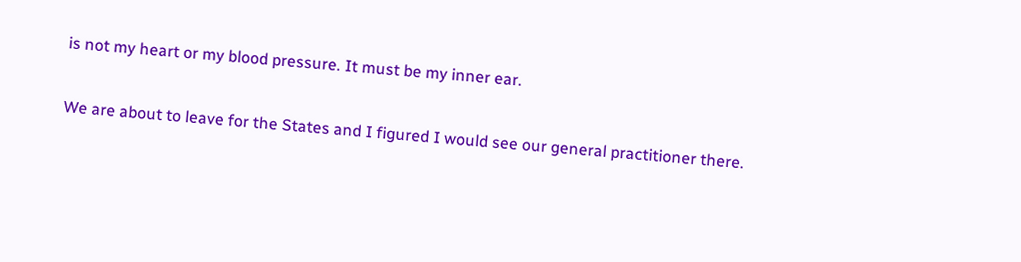is not my heart or my blood pressure. It must be my inner ear.

We are about to leave for the States and I figured I would see our general practitioner there.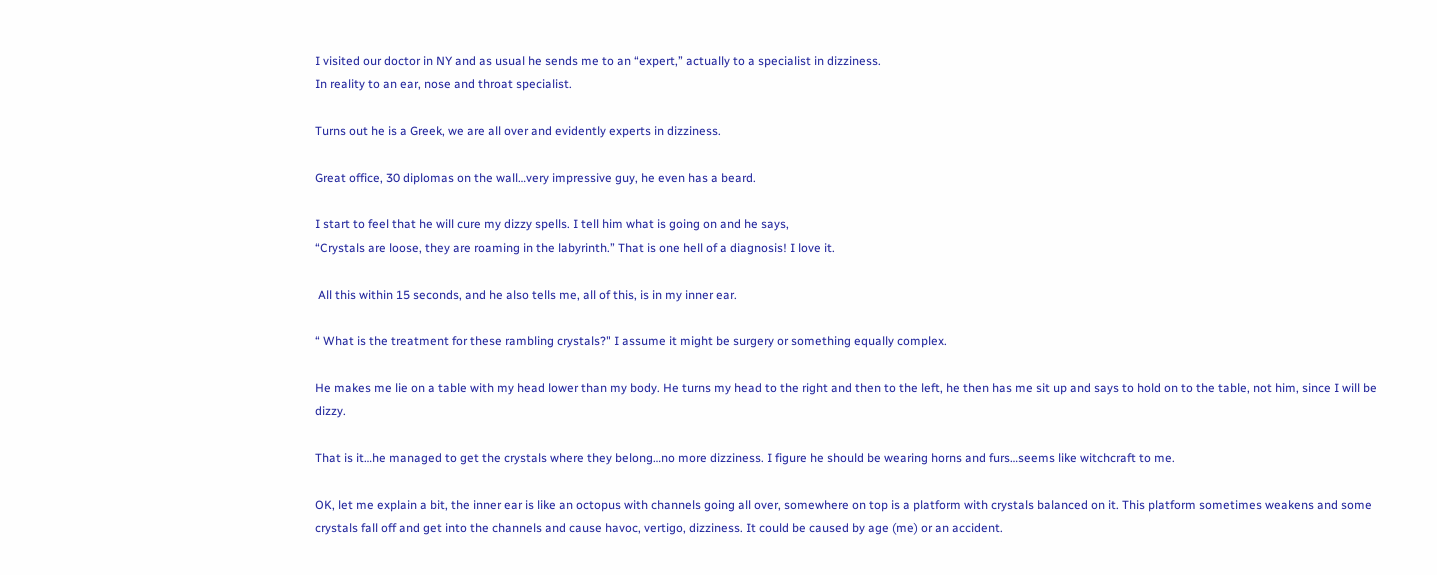I visited our doctor in NY and as usual he sends me to an “expert,” actually to a specialist in dizziness.
In reality to an ear, nose and throat specialist.

Turns out he is a Greek, we are all over and evidently experts in dizziness.

Great office, 30 diplomas on the wall…very impressive guy, he even has a beard.

I start to feel that he will cure my dizzy spells. I tell him what is going on and he says,
“Crystals are loose, they are roaming in the labyrinth.” That is one hell of a diagnosis! I love it.

 All this within 15 seconds, and he also tells me, all of this, is in my inner ear.

“ What is the treatment for these rambling crystals?" I assume it might be surgery or something equally complex.

He makes me lie on a table with my head lower than my body. He turns my head to the right and then to the left, he then has me sit up and says to hold on to the table, not him, since I will be dizzy.

That is it…he managed to get the crystals where they belong…no more dizziness. I figure he should be wearing horns and furs…seems like witchcraft to me.

OK, let me explain a bit, the inner ear is like an octopus with channels going all over, somewhere on top is a platform with crystals balanced on it. This platform sometimes weakens and some crystals fall off and get into the channels and cause havoc, vertigo, dizziness. It could be caused by age (me) or an accident.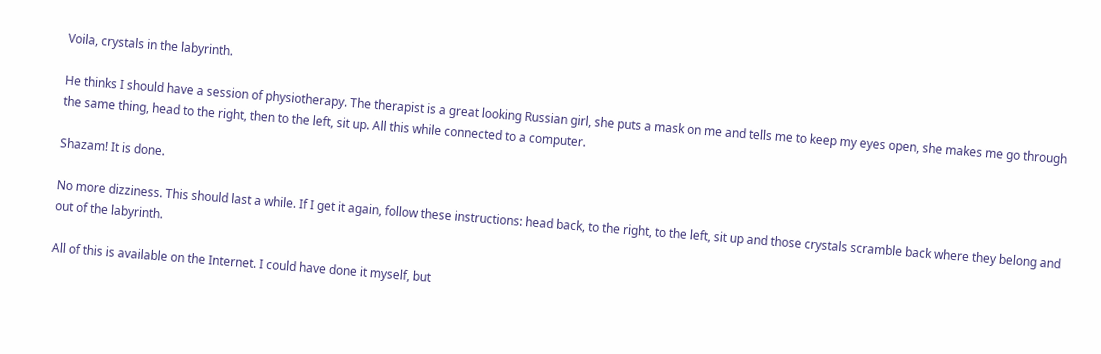Voila, crystals in the labyrinth.

He thinks I should have a session of physiotherapy. The therapist is a great looking Russian girl, she puts a mask on me and tells me to keep my eyes open, she makes me go through the same thing, head to the right, then to the left, sit up. All this while connected to a computer.

Shazam! It is done.

No more dizziness. This should last a while. If I get it again, follow these instructions: head back, to the right, to the left, sit up and those crystals scramble back where they belong and out of the labyrinth.

All of this is available on the Internet. I could have done it myself, but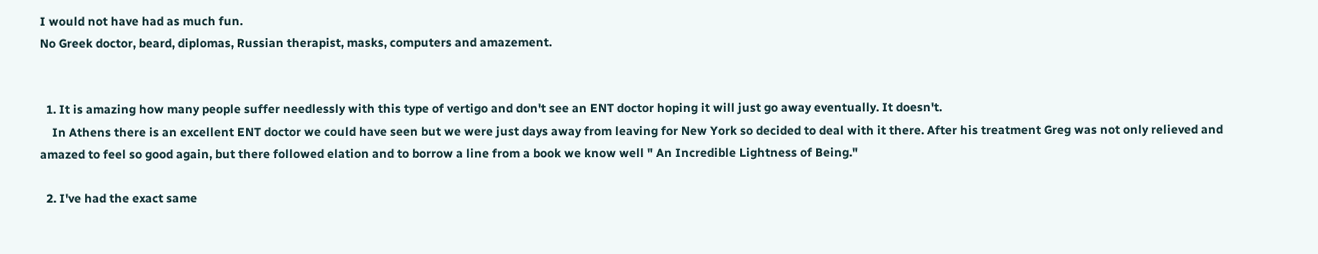I would not have had as much fun.
No Greek doctor, beard, diplomas, Russian therapist, masks, computers and amazement.


  1. It is amazing how many people suffer needlessly with this type of vertigo and don't see an ENT doctor hoping it will just go away eventually. It doesn't.
    In Athens there is an excellent ENT doctor we could have seen but we were just days away from leaving for New York so decided to deal with it there. After his treatment Greg was not only relieved and amazed to feel so good again, but there followed elation and to borrow a line from a book we know well " An Incredible Lightness of Being."

  2. I've had the exact same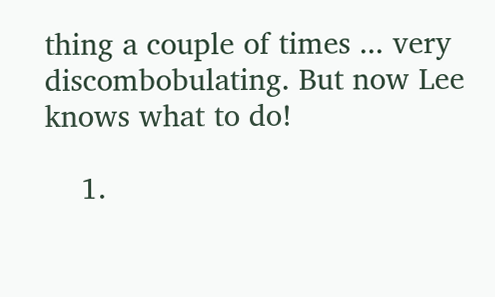thing a couple of times ... very discombobulating. But now Lee knows what to do!

    1.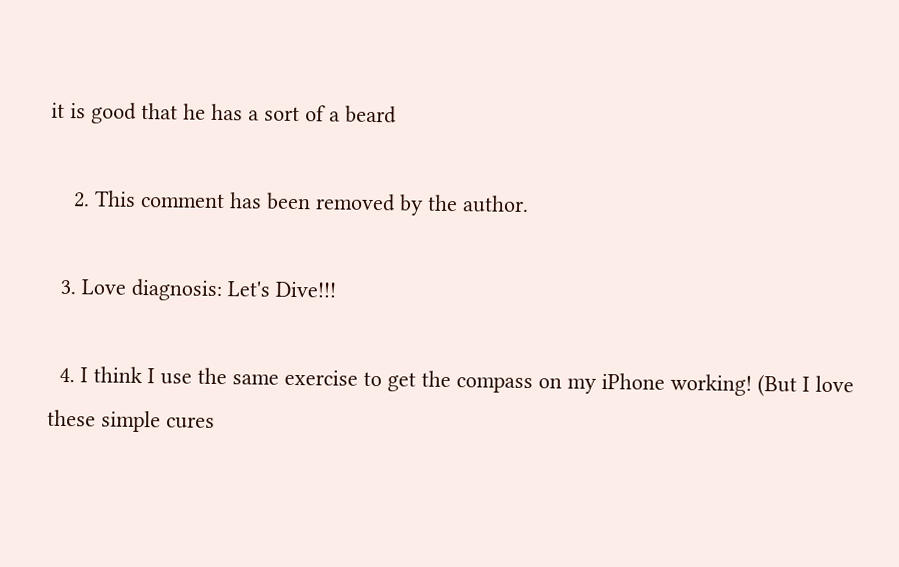it is good that he has a sort of a beard

    2. This comment has been removed by the author.

  3. Love diagnosis: Let's Dive!!!

  4. I think I use the same exercise to get the compass on my iPhone working! (But I love these simple cures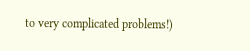to very complicated problems!)